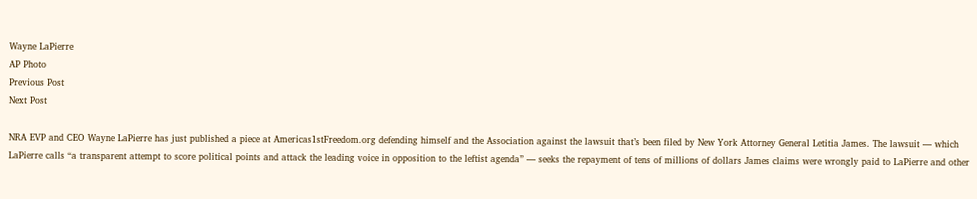Wayne LaPierre
AP Photo
Previous Post
Next Post

NRA EVP and CEO Wayne LaPierre has just published a piece at Americas1stFreedom.org defending himself and the Association against the lawsuit that’s been filed by New York Attorney General Letitia James. The lawsuit — which LaPierre calls “a transparent attempt to score political points and attack the leading voice in opposition to the leftist agenda” — seeks the repayment of tens of millions of dollars James claims were wrongly paid to LaPierre and other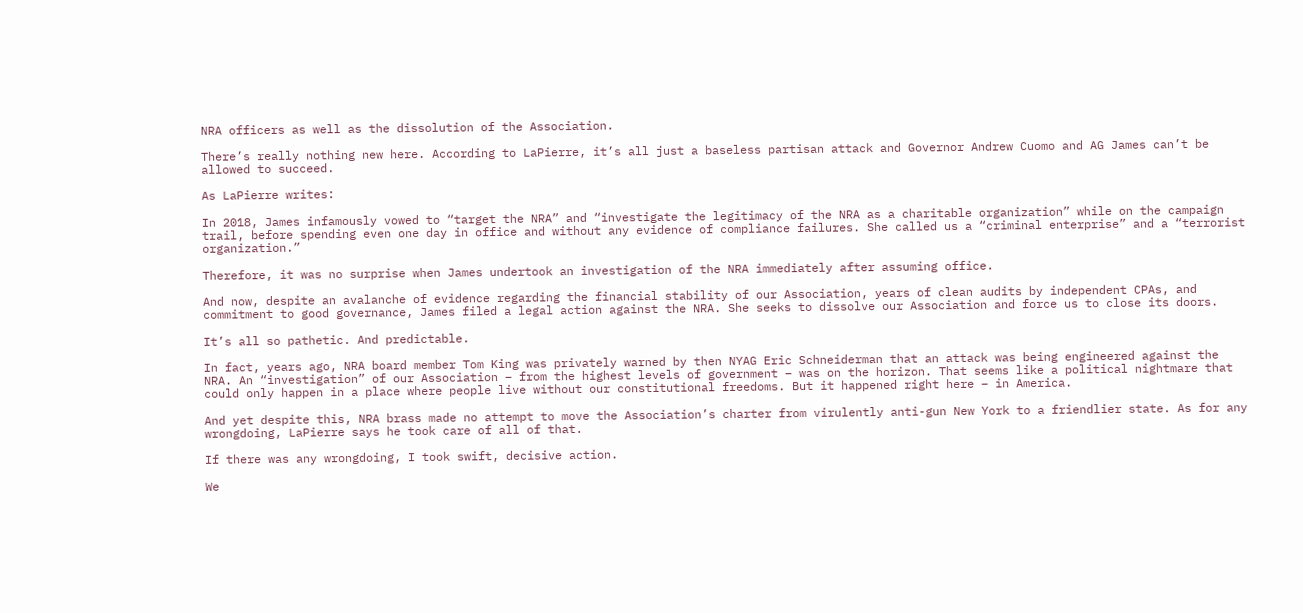NRA officers as well as the dissolution of the Association.

There’s really nothing new here. According to LaPierre, it’s all just a baseless partisan attack and Governor Andrew Cuomo and AG James can’t be allowed to succeed.

As LaPierre writes:

In 2018, James infamously vowed to “target the NRA” and “investigate the legitimacy of the NRA as a charitable organization” while on the campaign trail, before spending even one day in office and without any evidence of compliance failures. She called us a “criminal enterprise” and a “terrorist organization.”

Therefore, it was no surprise when James undertook an investigation of the NRA immediately after assuming office.

And now, despite an avalanche of evidence regarding the financial stability of our Association, years of clean audits by independent CPAs, and commitment to good governance, James filed a legal action against the NRA. She seeks to dissolve our Association and force us to close its doors.

It’s all so pathetic. And predictable.

In fact, years ago, NRA board member Tom King was privately warned by then NYAG Eric Schneiderman that an attack was being engineered against the NRA. An “investigation” of our Association – from the highest levels of government – was on the horizon. That seems like a political nightmare that could only happen in a place where people live without our constitutional freedoms. But it happened right here – in America.

And yet despite this, NRA brass made no attempt to move the Association’s charter from virulently anti-gun New York to a friendlier state. As for any wrongdoing, LaPierre says he took care of all of that.

If there was any wrongdoing, I took swift, decisive action.

We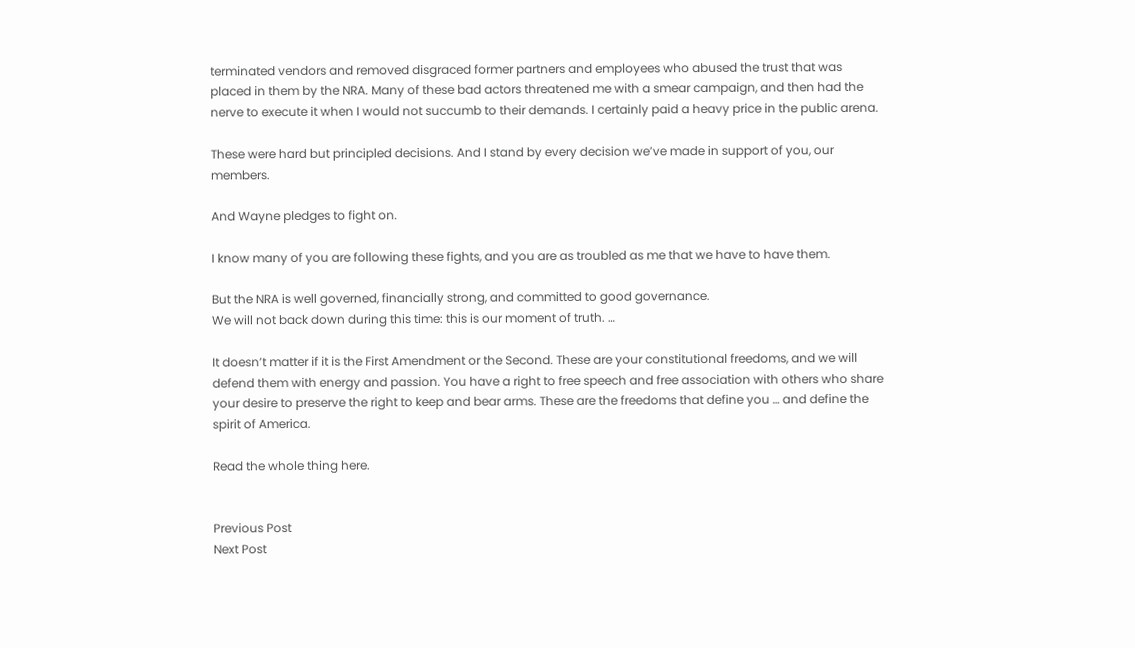terminated vendors and removed disgraced former partners and employees who abused the trust that was placed in them by the NRA. Many of these bad actors threatened me with a smear campaign, and then had the nerve to execute it when I would not succumb to their demands. I certainly paid a heavy price in the public arena.

These were hard but principled decisions. And I stand by every decision we’ve made in support of you, our members.

And Wayne pledges to fight on.

I know many of you are following these fights, and you are as troubled as me that we have to have them.

But the NRA is well governed, financially strong, and committed to good governance.
We will not back down during this time: this is our moment of truth. …

It doesn’t matter if it is the First Amendment or the Second. These are your constitutional freedoms, and we will defend them with energy and passion. You have a right to free speech and free association with others who share your desire to preserve the right to keep and bear arms. These are the freedoms that define you … and define the spirit of America.

Read the whole thing here.


Previous Post
Next Post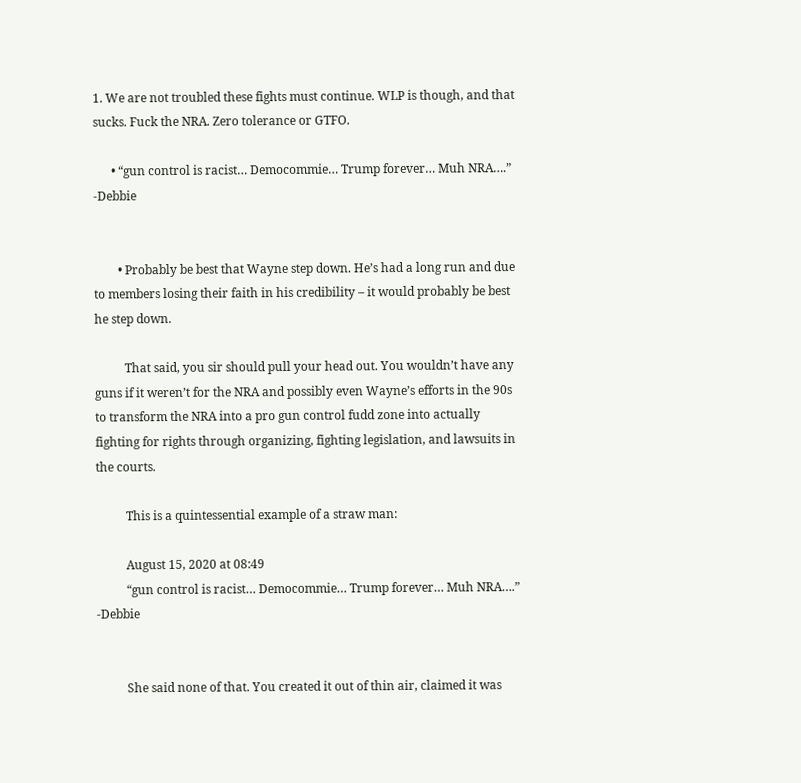1. We are not troubled these fights must continue. WLP is though, and that sucks. Fuck the NRA. Zero tolerance or GTFO.

      • “gun control is racist… Democommie… Trump forever… Muh NRA….” -Debbie


        • Probably be best that Wayne step down. He’s had a long run and due to members losing their faith in his credibility – it would probably be best he step down.

          That said, you sir should pull your head out. You wouldn’t have any guns if it weren’t for the NRA and possibly even Wayne’s efforts in the 90s to transform the NRA into a pro gun control fudd zone into actually fighting for rights through organizing, fighting legislation, and lawsuits in the courts.

          This is a quintessential example of a straw man:

          August 15, 2020 at 08:49
          “gun control is racist… Democommie… Trump forever… Muh NRA….” -Debbie


          She said none of that. You created it out of thin air, claimed it was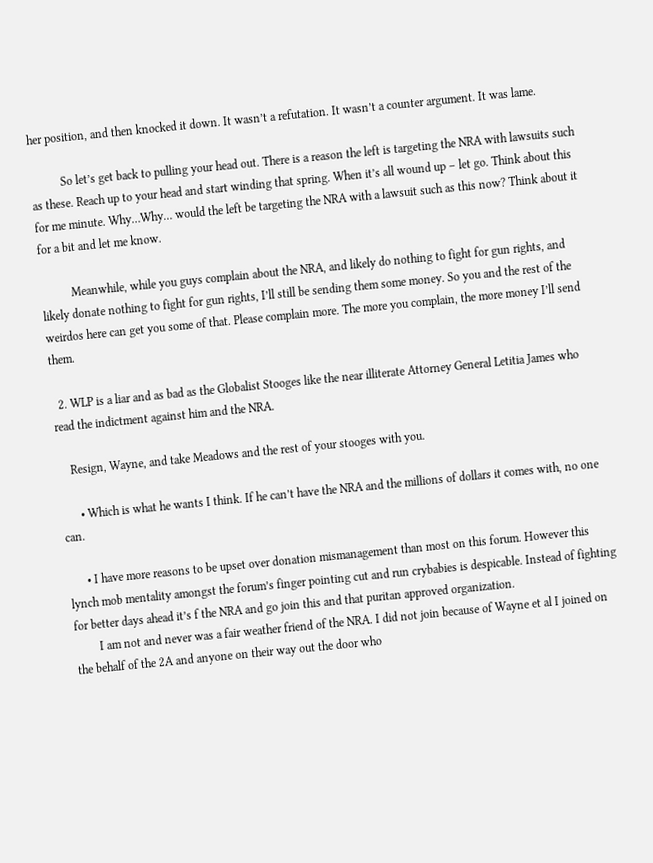her position, and then knocked it down. It wasn’t a refutation. It wasn’t a counter argument. It was lame.

          So let’s get back to pulling your head out. There is a reason the left is targeting the NRA with lawsuits such as these. Reach up to your head and start winding that spring. When it’s all wound up – let go. Think about this for me minute. Why…Why… would the left be targeting the NRA with a lawsuit such as this now? Think about it for a bit and let me know.

          Meanwhile, while you guys complain about the NRA, and likely do nothing to fight for gun rights, and likely donate nothing to fight for gun rights, I’ll still be sending them some money. So you and the rest of the weirdos here can get you some of that. Please complain more. The more you complain, the more money I’ll send them.

  2. WLP is a liar and as bad as the Globalist Stooges like the near illiterate Attorney General Letitia James who read the indictment against him and the NRA.

    Resign, Wayne, and take Meadows and the rest of your stooges with you.

      • Which is what he wants I think. If he can’t have the NRA and the millions of dollars it comes with, no one can.

      • I have more reasons to be upset over donation mismanagement than most on this forum. However this lynch mob mentality amongst the forum’s finger pointing cut and run crybabies is despicable. Instead of fighting for better days ahead it’s f the NRA and go join this and that puritan approved organization.
        I am not and never was a fair weather friend of the NRA. I did not join because of Wayne et al I joined on the behalf of the 2A and anyone on their way out the door who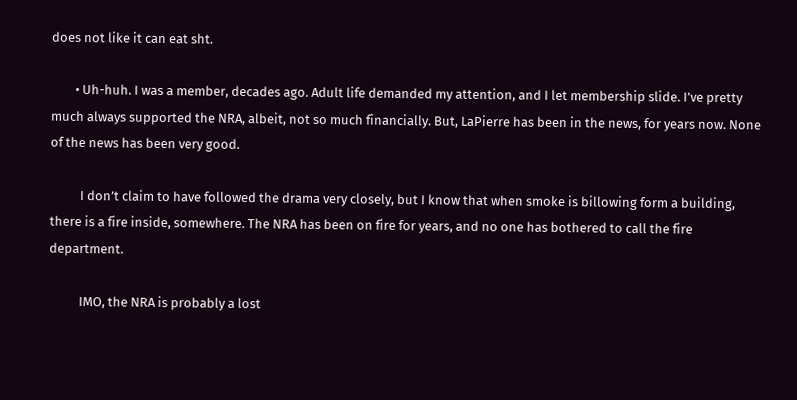does not like it can eat sht.

        • Uh-huh. I was a member, decades ago. Adult life demanded my attention, and I let membership slide. I’ve pretty much always supported the NRA, albeit, not so much financially. But, LaPierre has been in the news, for years now. None of the news has been very good.

          I don’t claim to have followed the drama very closely, but I know that when smoke is billowing form a building, there is a fire inside, somewhere. The NRA has been on fire for years, and no one has bothered to call the fire department.

          IMO, the NRA is probably a lost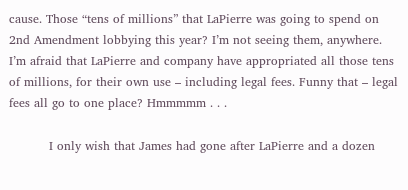cause. Those “tens of millions” that LaPierre was going to spend on 2nd Amendment lobbying this year? I’m not seeing them, anywhere. I’m afraid that LaPierre and company have appropriated all those tens of millions, for their own use – including legal fees. Funny that – legal fees all go to one place? Hmmmmm . . .

          I only wish that James had gone after LaPierre and a dozen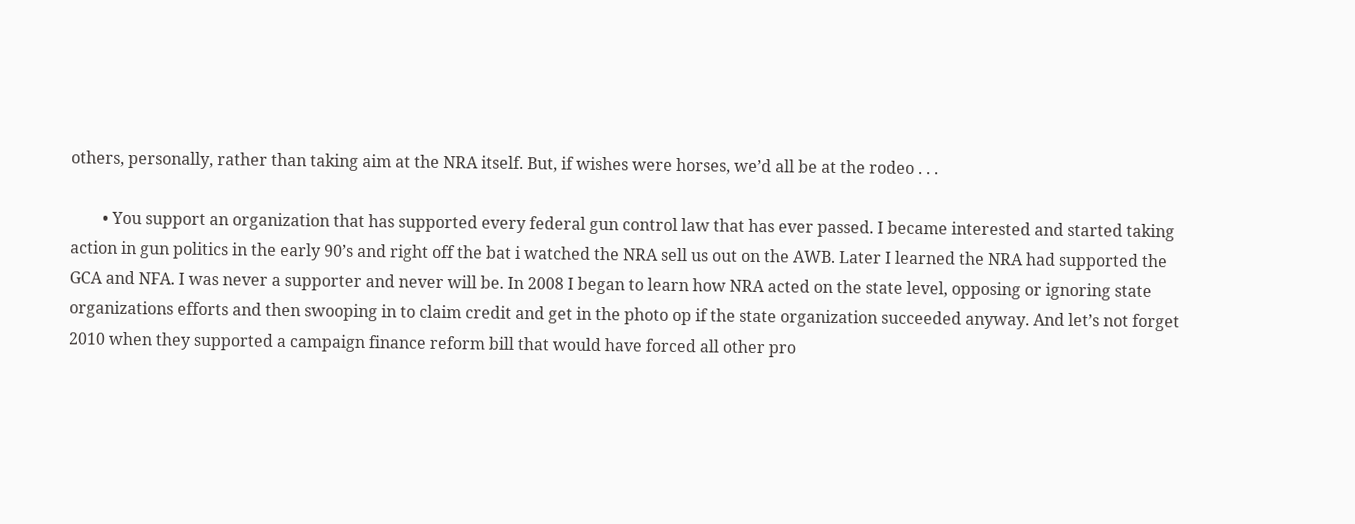others, personally, rather than taking aim at the NRA itself. But, if wishes were horses, we’d all be at the rodeo . . .

        • You support an organization that has supported every federal gun control law that has ever passed. I became interested and started taking action in gun politics in the early 90’s and right off the bat i watched the NRA sell us out on the AWB. Later I learned the NRA had supported the GCA and NFA. I was never a supporter and never will be. In 2008 I began to learn how NRA acted on the state level, opposing or ignoring state organizations efforts and then swooping in to claim credit and get in the photo op if the state organization succeeded anyway. And let’s not forget 2010 when they supported a campaign finance reform bill that would have forced all other pro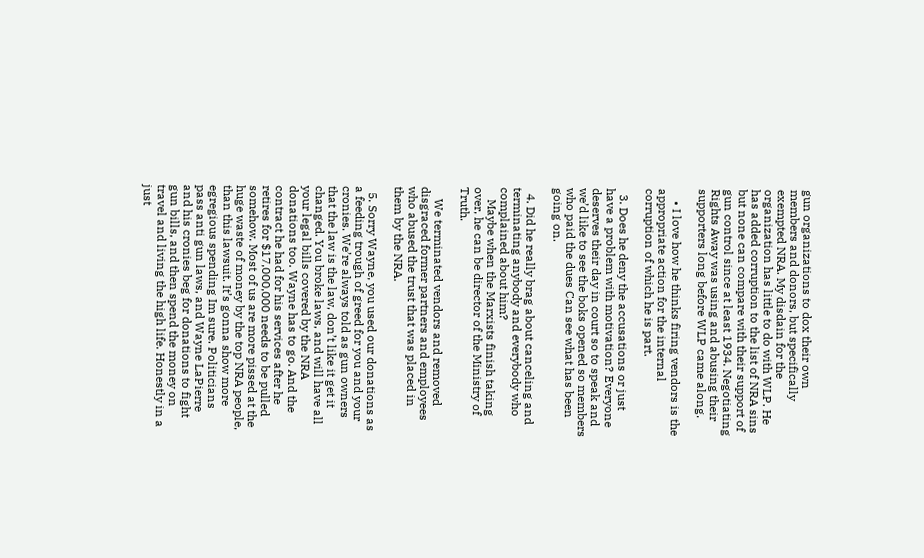gun organizations to dox their own members and donors, but specifically exempted NRA. My disdain for the organization has little to do with WLP. He has added corruption to the list of NRA sins but none can compare with their support of gun control since at least 1934. Negotiating Rights Away was using and abusing their supporters long before WLP came along.

    • I love how he thinks firing vendors is the appropriate action for the internal corruption of which he is part.

  3. Does he deny the accusations or just have a problem with motivation? Everyone deserves their day in court so to speak and we’d like to see the boks opened so members who paid the dues Can see what has been going on.

  4. Did he really brag about canceling and terminating anybody and everybody who complained about him?
    Maybe when the Marxists finish taking over, he can be director of the Ministry of Truth.

    We terminated vendors and removed disgraced former partners and employees who abused the trust that was placed in them by the NRA.

  5. Sorry Wayne, you used our donations as a feeding trough of greed for you and your cronies. We’re always told as gun owners that the law is the law, don’t like it get it changed. You broke laws, and will have all your legal bills covered by the NRA donations too. Wayne has to go. And the contract he had for his services after he retires for $17,000,000 needs to be pulled somehow. Most of us are more pissed at the huge waste of money by the top NRA people, than this lawsuit. It’s gonna show more egregious spending Im sure. Politicians pass anti gun laws, and Wayne LaPierre and his cronies beg for donations to fight gun bills, and then spend the money on travel and living the high life. Honestly in a just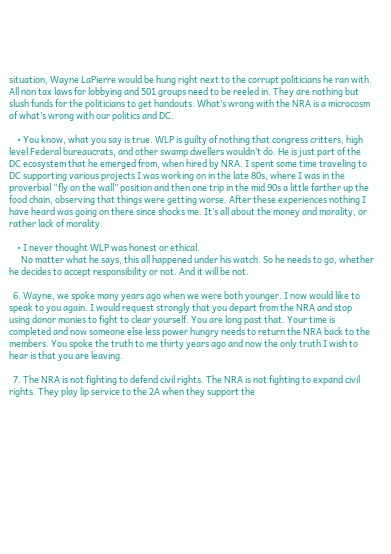situation, Wayne LaPierre would be hung right next to the corrupt politicians he ran with. All non tax laws for lobbying and 501 groups need to be reeled in. They are nothing but slush funds for the politicians to get handouts. What’s wrong with the NRA is a microcosm of what’s wrong with our politics and DC.

    • You know, what you say is true. WLP is guilty of nothing that congress critters, high level Federal bureaucrats, and other swamp dwellers wouldn’t do. He is just part of the DC ecosystem that he emerged from, when hired by NRA. I spent some time traveling to DC supporting various projects I was working on in the late 80s, where I was in the proverbial “fly on the wall” position and then one trip in the mid 90s a little farther up the food chain, observing that things were getting worse. After these experiences nothing I have heard was going on there since shocks me. It’s all about the money and morality, or rather lack of morality.

    • I never thought WLP was honest or ethical.
      No matter what he says, this all happened under his watch. So he needs to go, whether he decides to accept responsibility or not. And it will be not.

  6. Wayne, we spoke many years ago when we were both younger. I now would like to speak to you again. I would request strongly that you depart from the NRA and stop using donor monies to fight to clear yourself. You are long past that. Your time is completed and now someone else less power hungry needs to return the NRA back to the members. You spoke the truth to me thirty years ago and now the only truth I wish to hear is that you are leaving.

  7. The NRA is not fighting to defend civil rights. The NRA is not fighting to expand civil rights. They play lip service to the 2A when they support the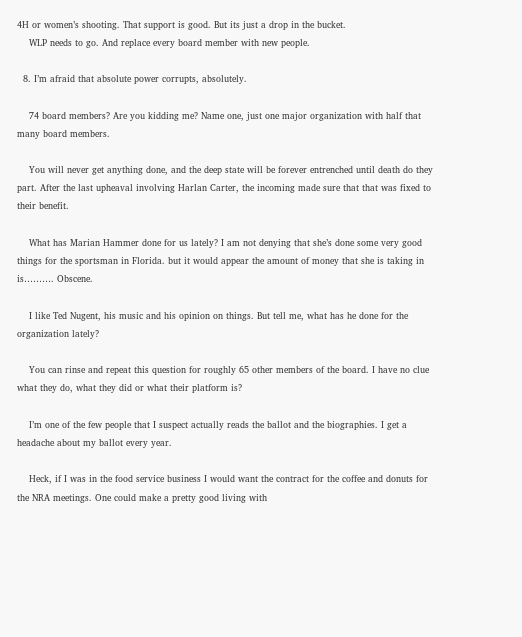4H or women’s shooting. That support is good. But its just a drop in the bucket.
    WLP needs to go. And replace every board member with new people.

  8. I’m afraid that absolute power corrupts, absolutely.

    74 board members? Are you kidding me? Name one, just one major organization with half that many board members.

    You will never get anything done, and the deep state will be forever entrenched until death do they part. After the last upheaval involving Harlan Carter, the incoming made sure that that was fixed to their benefit.

    What has Marian Hammer done for us lately? I am not denying that she’s done some very good things for the sportsman in Florida. but it would appear the amount of money that she is taking in is………. Obscene.

    I like Ted Nugent, his music and his opinion on things. But tell me, what has he done for the organization lately?

    You can rinse and repeat this question for roughly 65 other members of the board. I have no clue what they do, what they did or what their platform is?

    I’m one of the few people that I suspect actually reads the ballot and the biographies. I get a headache about my ballot every year.

    Heck, if I was in the food service business I would want the contract for the coffee and donuts for the NRA meetings. One could make a pretty good living with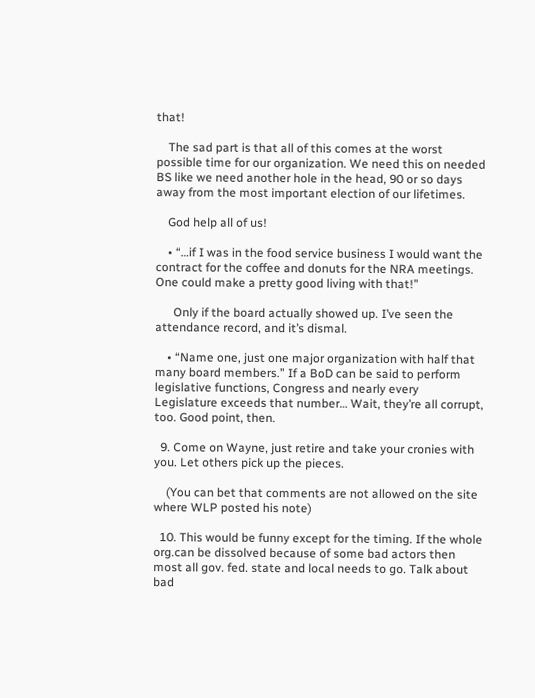that!

    The sad part is that all of this comes at the worst possible time for our organization. We need this on needed BS like we need another hole in the head, 90 or so days away from the most important election of our lifetimes.

    God help all of us!

    • “…if I was in the food service business I would want the contract for the coffee and donuts for the NRA meetings. One could make a pretty good living with that!”

      Only if the board actually showed up. I’ve seen the attendance record, and it’s dismal.

    • “Name one, just one major organization with half that many board members.” If a BoD can be said to perform legislative functions, Congress and nearly every Legislature exceeds that number… Wait, they’re all corrupt, too. Good point, then.

  9. Come on Wayne, just retire and take your cronies with you. Let others pick up the pieces.

    (You can bet that comments are not allowed on the site where WLP posted his note)

  10. This would be funny except for the timing. If the whole org.can be dissolved because of some bad actors then most all gov. fed. state and local needs to go. Talk about bad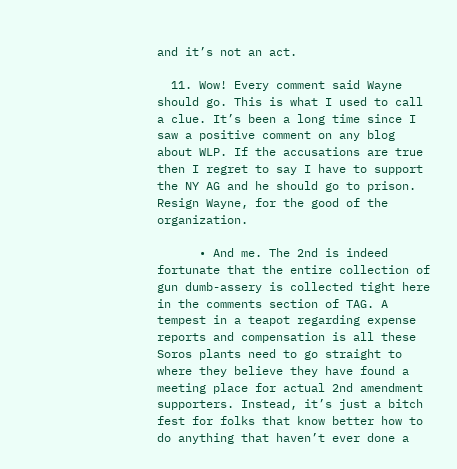and it’s not an act.

  11. Wow! Every comment said Wayne should go. This is what I used to call a clue. It’s been a long time since I saw a positive comment on any blog about WLP. If the accusations are true then I regret to say I have to support the NY AG and he should go to prison. Resign Wayne, for the good of the organization.

      • And me. The 2nd is indeed fortunate that the entire collection of gun dumb-assery is collected tight here in the comments section of TAG. A tempest in a teapot regarding expense reports and compensation is all these Soros plants need to go straight to where they believe they have found a meeting place for actual 2nd amendment supporters. Instead, it’s just a bitch fest for folks that know better how to do anything that haven’t ever done a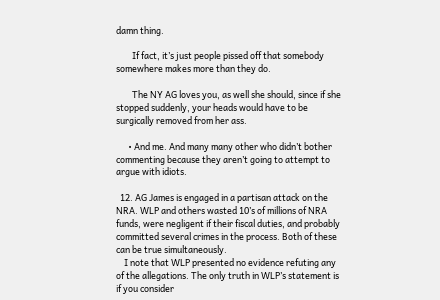damn thing.

        If fact, it’s just people pissed off that somebody somewhere makes more than they do.

        The NY AG loves you, as well she should, since if she stopped suddenly, your heads would have to be surgically removed from her ass.

      • And me. And many many other who didn’t bother commenting because they aren’t going to attempt to argue with idiots.

  12. AG James is engaged in a partisan attack on the NRA. WLP and others wasted 10’s of millions of NRA funds, were negligent if their fiscal duties, and probably committed several crimes in the process. Both of these can be true simultaneously.
    I note that WLP presented no evidence refuting any of the allegations. The only truth in WLP’s statement is if you consider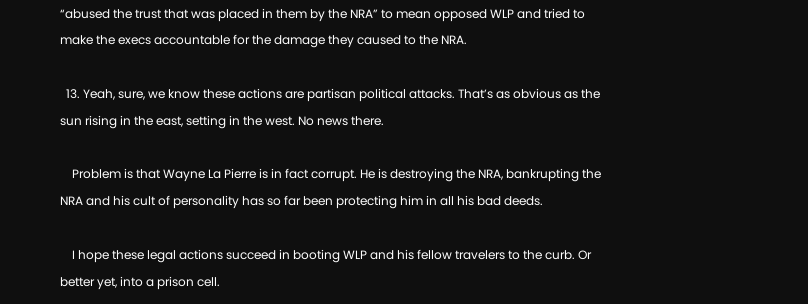“abused the trust that was placed in them by the NRA” to mean opposed WLP and tried to make the execs accountable for the damage they caused to the NRA.

  13. Yeah, sure, we know these actions are partisan political attacks. That’s as obvious as the sun rising in the east, setting in the west. No news there.

    Problem is that Wayne La Pierre is in fact corrupt. He is destroying the NRA, bankrupting the NRA and his cult of personality has so far been protecting him in all his bad deeds.

    I hope these legal actions succeed in booting WLP and his fellow travelers to the curb. Or better yet, into a prison cell.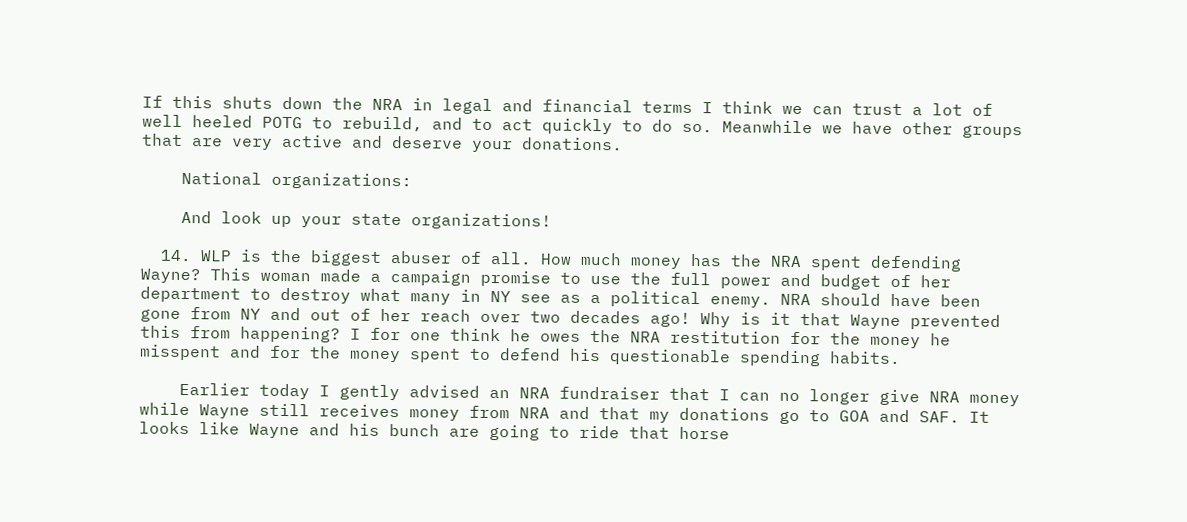If this shuts down the NRA in legal and financial terms I think we can trust a lot of well heeled POTG to rebuild, and to act quickly to do so. Meanwhile we have other groups that are very active and deserve your donations.

    National organizations:

    And look up your state organizations!

  14. WLP is the biggest abuser of all. How much money has the NRA spent defending Wayne? This woman made a campaign promise to use the full power and budget of her department to destroy what many in NY see as a political enemy. NRA should have been gone from NY and out of her reach over two decades ago! Why is it that Wayne prevented this from happening? I for one think he owes the NRA restitution for the money he misspent and for the money spent to defend his questionable spending habits.

    Earlier today I gently advised an NRA fundraiser that I can no longer give NRA money while Wayne still receives money from NRA and that my donations go to GOA and SAF. It looks like Wayne and his bunch are going to ride that horse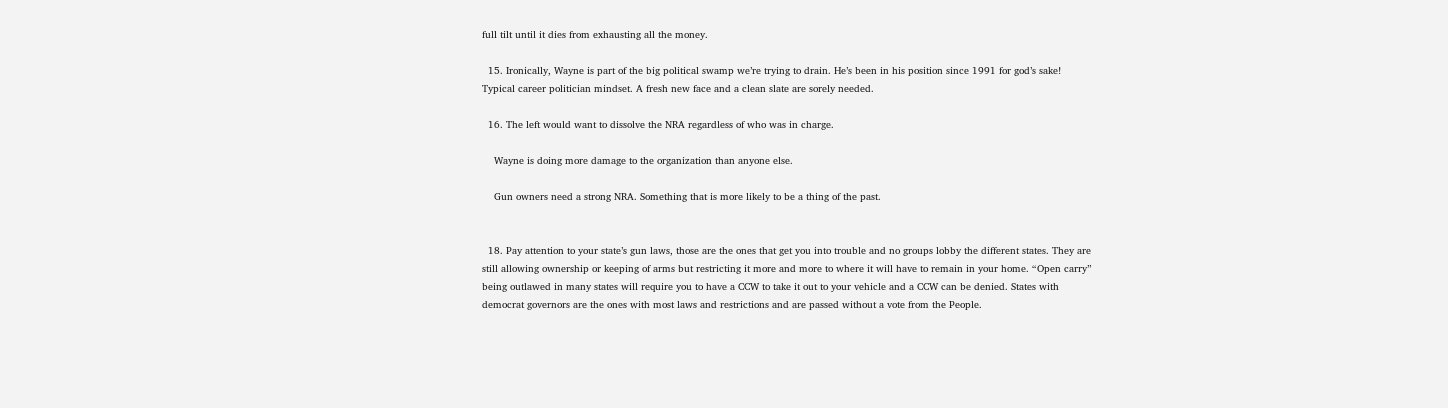full tilt until it dies from exhausting all the money.

  15. Ironically, Wayne is part of the big political swamp we’re trying to drain. He’s been in his position since 1991 for god’s sake! Typical career politician mindset. A fresh new face and a clean slate are sorely needed.

  16. The left would want to dissolve the NRA regardless of who was in charge.

    Wayne is doing more damage to the organization than anyone else.

    Gun owners need a strong NRA. Something that is more likely to be a thing of the past.


  18. Pay attention to your state’s gun laws, those are the ones that get you into trouble and no groups lobby the different states. They are still allowing ownership or keeping of arms but restricting it more and more to where it will have to remain in your home. “Open carry” being outlawed in many states will require you to have a CCW to take it out to your vehicle and a CCW can be denied. States with democrat governors are the ones with most laws and restrictions and are passed without a vote from the People.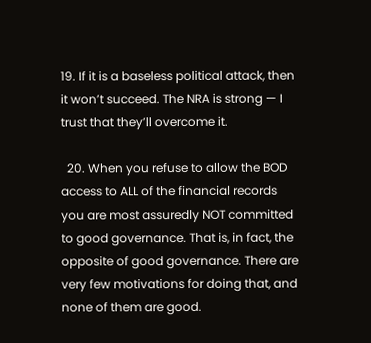19. If it is a baseless political attack, then it won’t succeed. The NRA is strong — I trust that they’ll overcome it.

  20. When you refuse to allow the BOD access to ALL of the financial records you are most assuredly NOT committed to good governance. That is, in fact, the opposite of good governance. There are very few motivations for doing that, and none of them are good.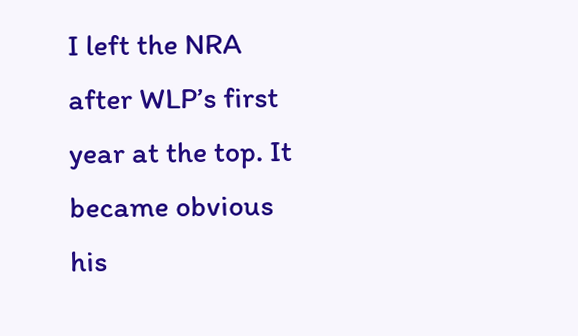I left the NRA after WLP’s first year at the top. It became obvious his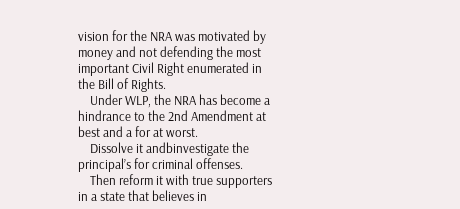vision for the NRA was motivated by money and not defending the most important Civil Right enumerated in the Bill of Rights.
    Under WLP, the NRA has become a hindrance to the 2nd Amendment at best and a for at worst.
    Dissolve it andbinvestigate the principal’s for criminal offenses.
    Then reform it with true supporters in a state that believes in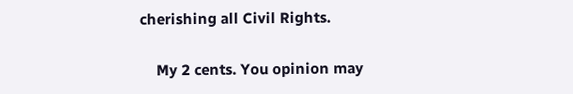cherishing all Civil Rights.

    My 2 cents. You opinion may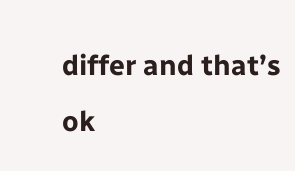differ and that’s ok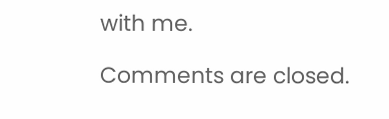with me.

Comments are closed.